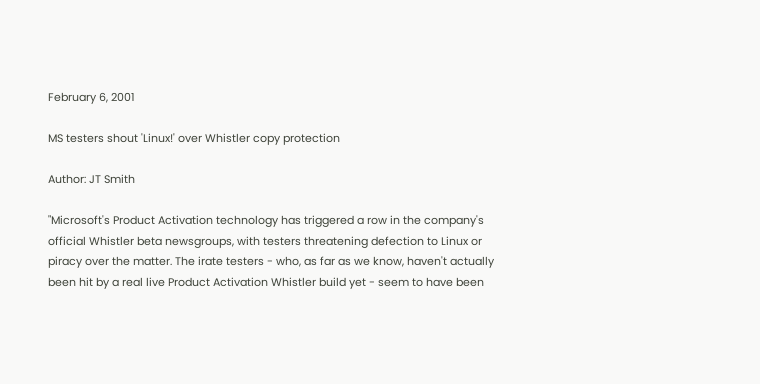February 6, 2001

MS testers shout 'Linux!' over Whistler copy protection

Author: JT Smith

"Microsoft's Product Activation technology has triggered a row in the company's
official Whistler beta newsgroups, with testers threatening defection to Linux or
piracy over the matter. The irate testers - who, as far as we know, haven't actually
been hit by a real live Product Activation Whistler build yet - seem to have been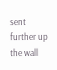sent further up the wall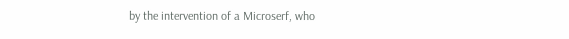by the intervention of a Microserf, who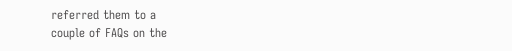referred them to a
couple of FAQs on the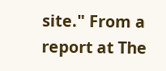site." From a report at The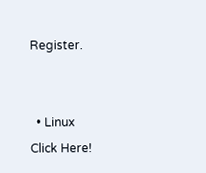Register.


  • Linux
Click Here!